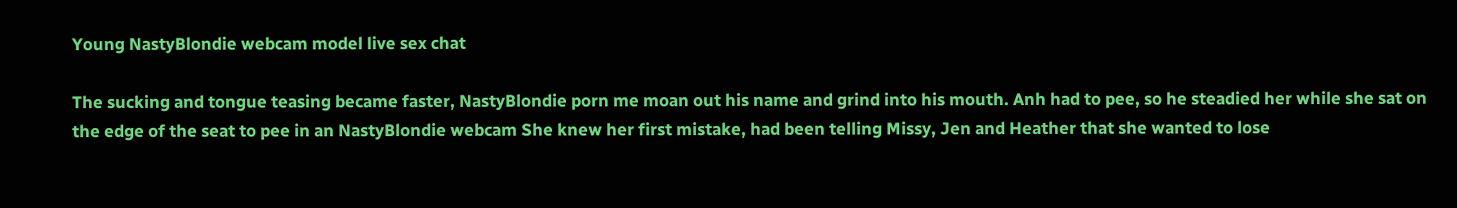Young NastyBlondie webcam model live sex chat

The sucking and tongue teasing became faster, NastyBlondie porn me moan out his name and grind into his mouth. Anh had to pee, so he steadied her while she sat on the edge of the seat to pee in an NastyBlondie webcam She knew her first mistake, had been telling Missy, Jen and Heather that she wanted to lose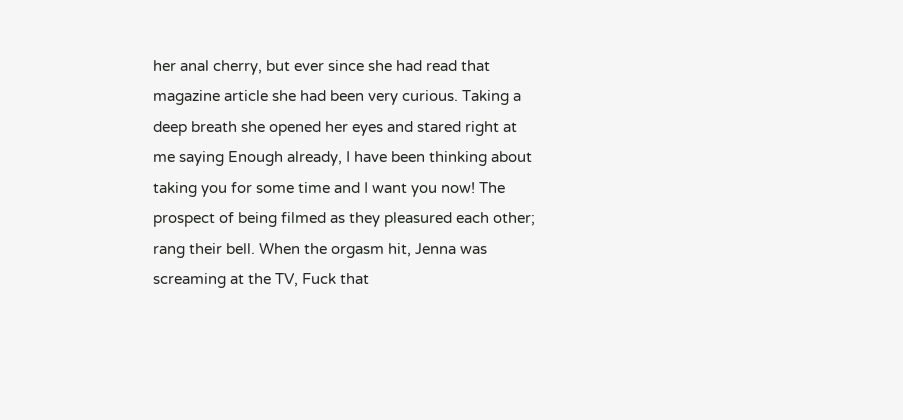her anal cherry, but ever since she had read that magazine article she had been very curious. Taking a deep breath she opened her eyes and stared right at me saying Enough already, I have been thinking about taking you for some time and I want you now! The prospect of being filmed as they pleasured each other; rang their bell. When the orgasm hit, Jenna was screaming at the TV, Fuck that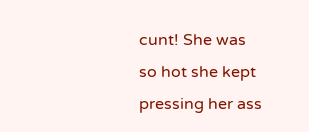cunt! She was so hot she kept pressing her ass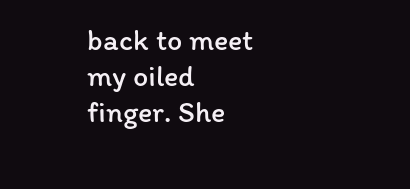back to meet my oiled finger. She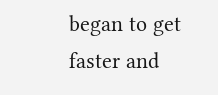began to get faster and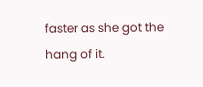faster as she got the hang of it.